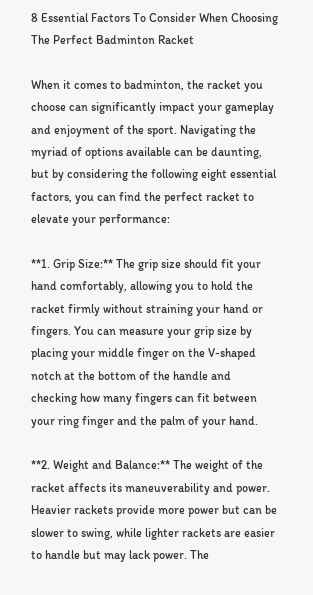8 Essential Factors To Consider When Choosing The Perfect Badminton Racket

When it comes to badminton, the racket you choose can significantly impact your gameplay and enjoyment of the sport. Navigating the myriad of options available can be daunting, but by considering the following eight essential factors, you can find the perfect racket to elevate your performance:

**1. Grip Size:** The grip size should fit your hand comfortably, allowing you to hold the racket firmly without straining your hand or fingers. You can measure your grip size by placing your middle finger on the V-shaped notch at the bottom of the handle and checking how many fingers can fit between your ring finger and the palm of your hand.

**2. Weight and Balance:** The weight of the racket affects its maneuverability and power. Heavier rackets provide more power but can be slower to swing, while lighter rackets are easier to handle but may lack power. The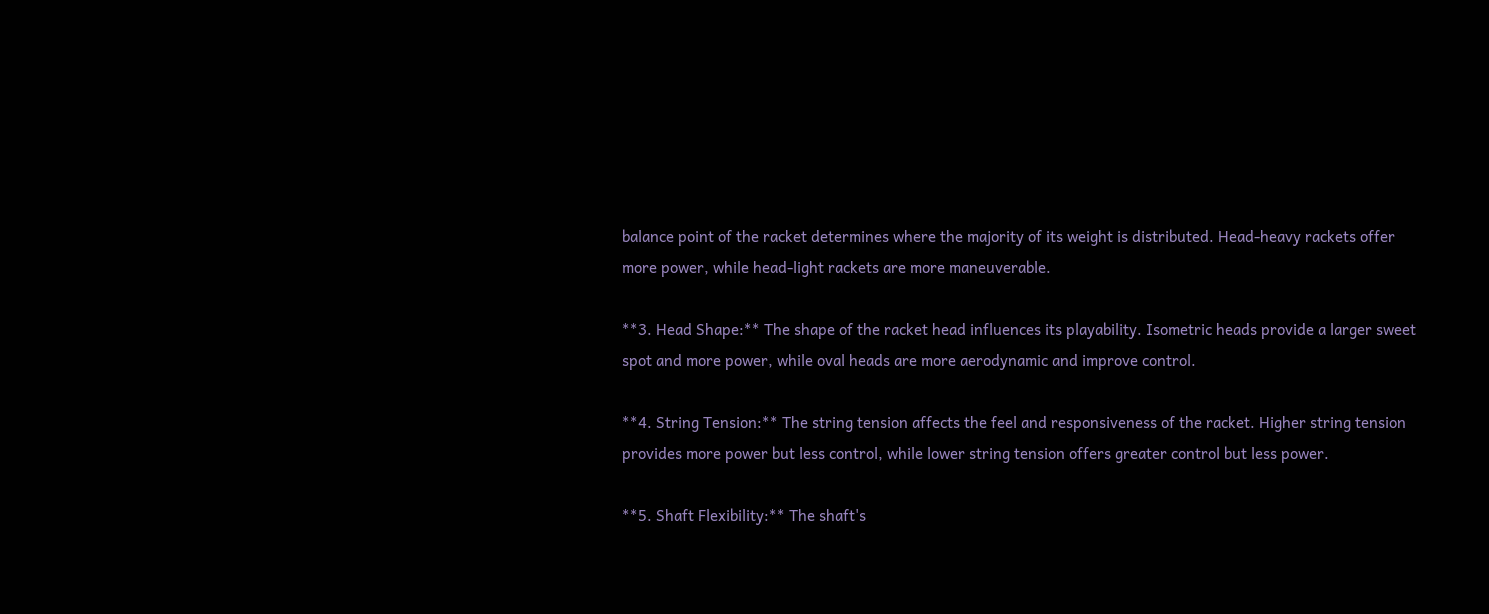balance point of the racket determines where the majority of its weight is distributed. Head-heavy rackets offer more power, while head-light rackets are more maneuverable.

**3. Head Shape:** The shape of the racket head influences its playability. Isometric heads provide a larger sweet spot and more power, while oval heads are more aerodynamic and improve control.

**4. String Tension:** The string tension affects the feel and responsiveness of the racket. Higher string tension provides more power but less control, while lower string tension offers greater control but less power.

**5. Shaft Flexibility:** The shaft's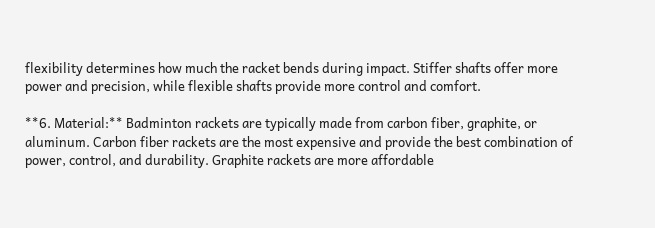flexibility determines how much the racket bends during impact. Stiffer shafts offer more power and precision, while flexible shafts provide more control and comfort.

**6. Material:** Badminton rackets are typically made from carbon fiber, graphite, or aluminum. Carbon fiber rackets are the most expensive and provide the best combination of power, control, and durability. Graphite rackets are more affordable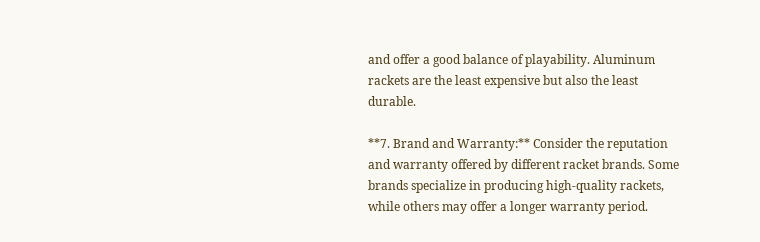and offer a good balance of playability. Aluminum rackets are the least expensive but also the least durable.

**7. Brand and Warranty:** Consider the reputation and warranty offered by different racket brands. Some brands specialize in producing high-quality rackets, while others may offer a longer warranty period.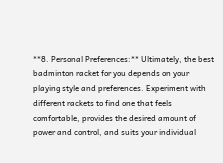**8. Personal Preferences:** Ultimately, the best badminton racket for you depends on your playing style and preferences. Experiment with different rackets to find one that feels comfortable, provides the desired amount of power and control, and suits your individual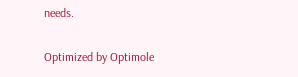needs.

Optimized by Optimole